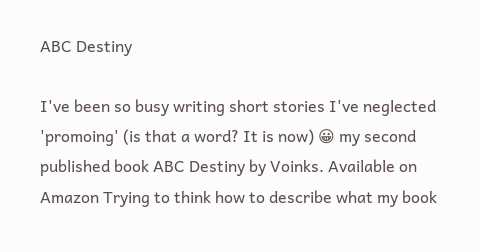ABC Destiny

I've been so busy writing short stories I've neglected 'promoing' (is that a word? It is now) 😀 my second published book ABC Destiny by Voinks. Available on Amazon Trying to think how to describe what my book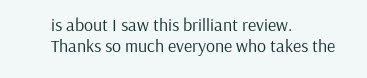is about I saw this brilliant review. Thanks so much everyone who takes the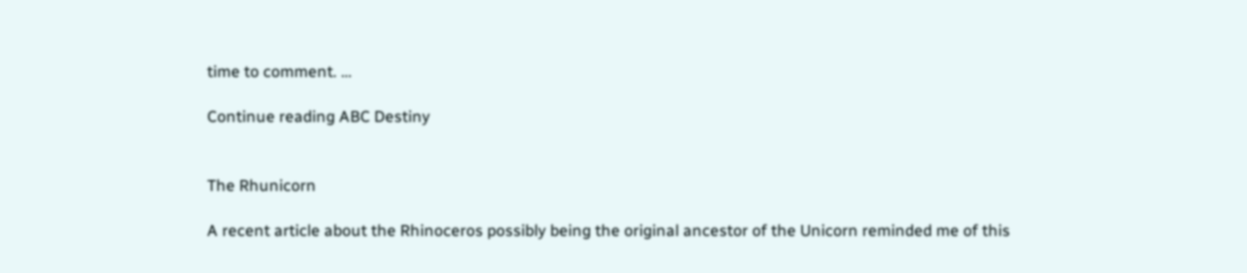time to comment. …

Continue reading ABC Destiny


The Rhunicorn

A recent article about the Rhinoceros possibly being the original ancestor of the Unicorn reminded me of this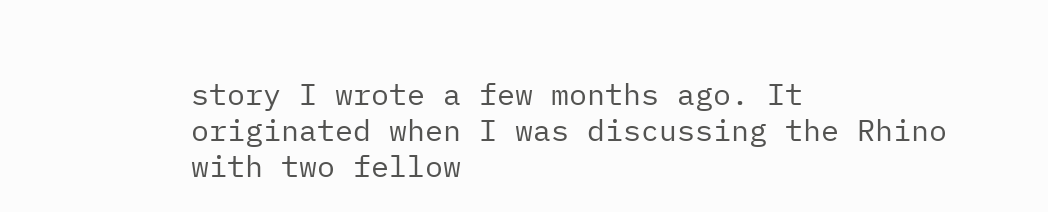story I wrote a few months ago. It originated when I was discussing the Rhino with two fellow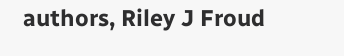authors, Riley J Froud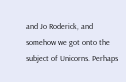and Jo Roderick, and somehow we got onto the subject of Unicorns. Perhaps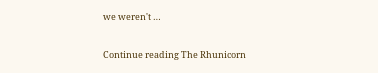we weren't …

Continue reading The Rhunicorn